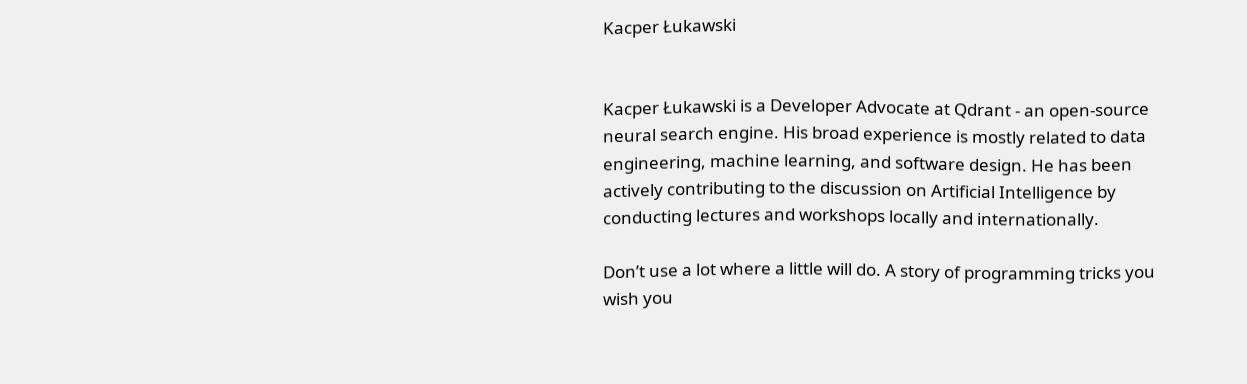Kacper Łukawski


Kacper Łukawski is a Developer Advocate at Qdrant - an open-source neural search engine. His broad experience is mostly related to data engineering, machine learning, and software design. He has been actively contributing to the discussion on Artificial Intelligence by conducting lectures and workshops locally and internationally.

Don’t use a lot where a little will do. A story of programming tricks you wish you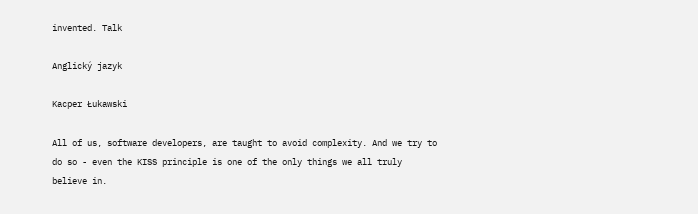invented. Talk

Anglický jazyk

Kacper Łukawski

All of us, software developers, are taught to avoid complexity. And we try to do so - even the KISS principle is one of the only things we all truly believe in.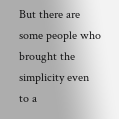But there are some people who brought the simplicity even to a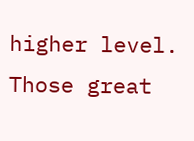higher level. Those great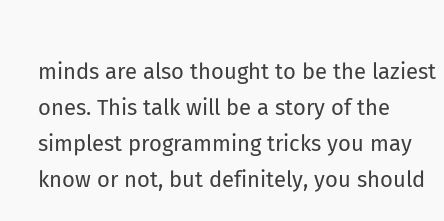minds are also thought to be the laziest ones. This talk will be a story of the simplest programming tricks you may know or not, but definitely, you should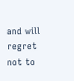and will regret not to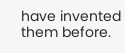have invented them before.